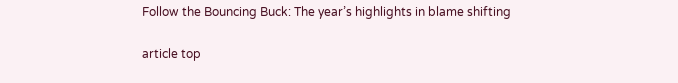Follow the Bouncing Buck: The year’s highlights in blame shifting

article top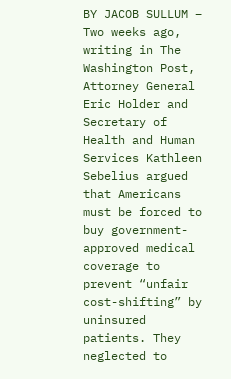BY JACOB SULLUM – Two weeks ago, writing in The Washington Post, Attorney General Eric Holder and Secretary of Health and Human Services Kathleen Sebelius argued that Americans must be forced to buy government-approved medical coverage to prevent “unfair cost-shifting” by uninsured patients. They neglected to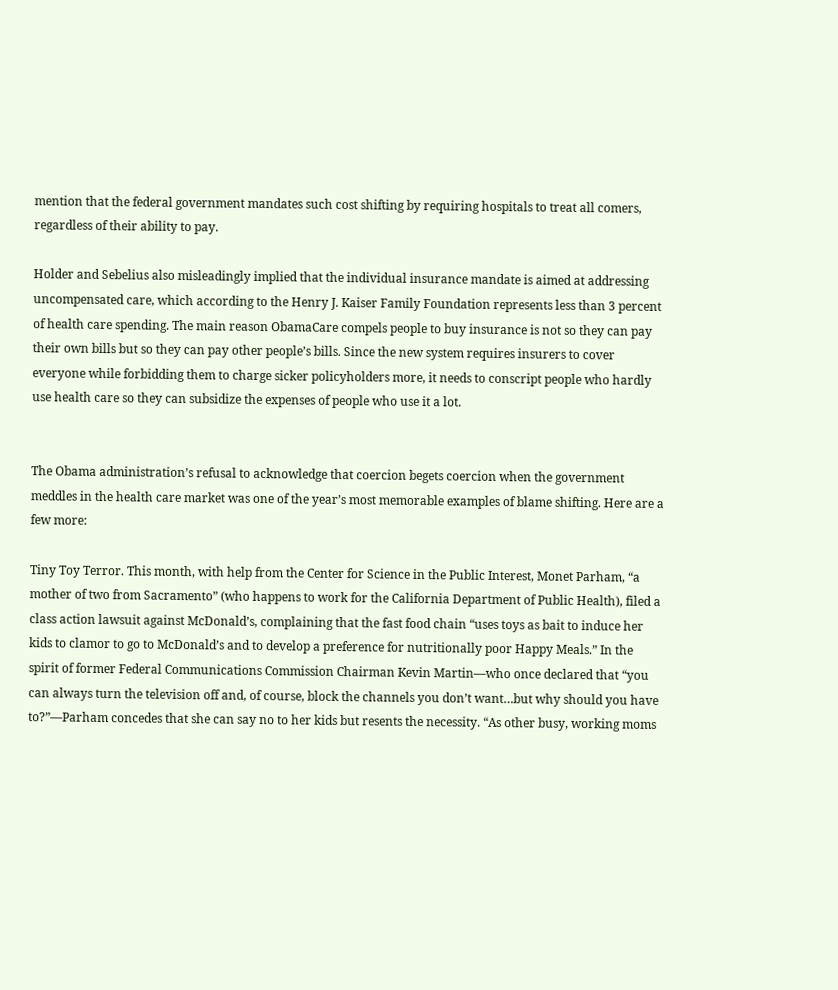mention that the federal government mandates such cost shifting by requiring hospitals to treat all comers, regardless of their ability to pay.

Holder and Sebelius also misleadingly implied that the individual insurance mandate is aimed at addressing uncompensated care, which according to the Henry J. Kaiser Family Foundation represents less than 3 percent of health care spending. The main reason ObamaCare compels people to buy insurance is not so they can pay their own bills but so they can pay other people’s bills. Since the new system requires insurers to cover everyone while forbidding them to charge sicker policyholders more, it needs to conscript people who hardly use health care so they can subsidize the expenses of people who use it a lot.


The Obama administration’s refusal to acknowledge that coercion begets coercion when the government meddles in the health care market was one of the year’s most memorable examples of blame shifting. Here are a few more:

Tiny Toy Terror. This month, with help from the Center for Science in the Public Interest, Monet Parham, “a mother of two from Sacramento” (who happens to work for the California Department of Public Health), filed a class action lawsuit against McDonald’s, complaining that the fast food chain “uses toys as bait to induce her kids to clamor to go to McDonald’s and to develop a preference for nutritionally poor Happy Meals.” In the spirit of former Federal Communications Commission Chairman Kevin Martin—who once declared that “you can always turn the television off and, of course, block the channels you don’t want…but why should you have to?”—Parham concedes that she can say no to her kids but resents the necessity. “As other busy, working moms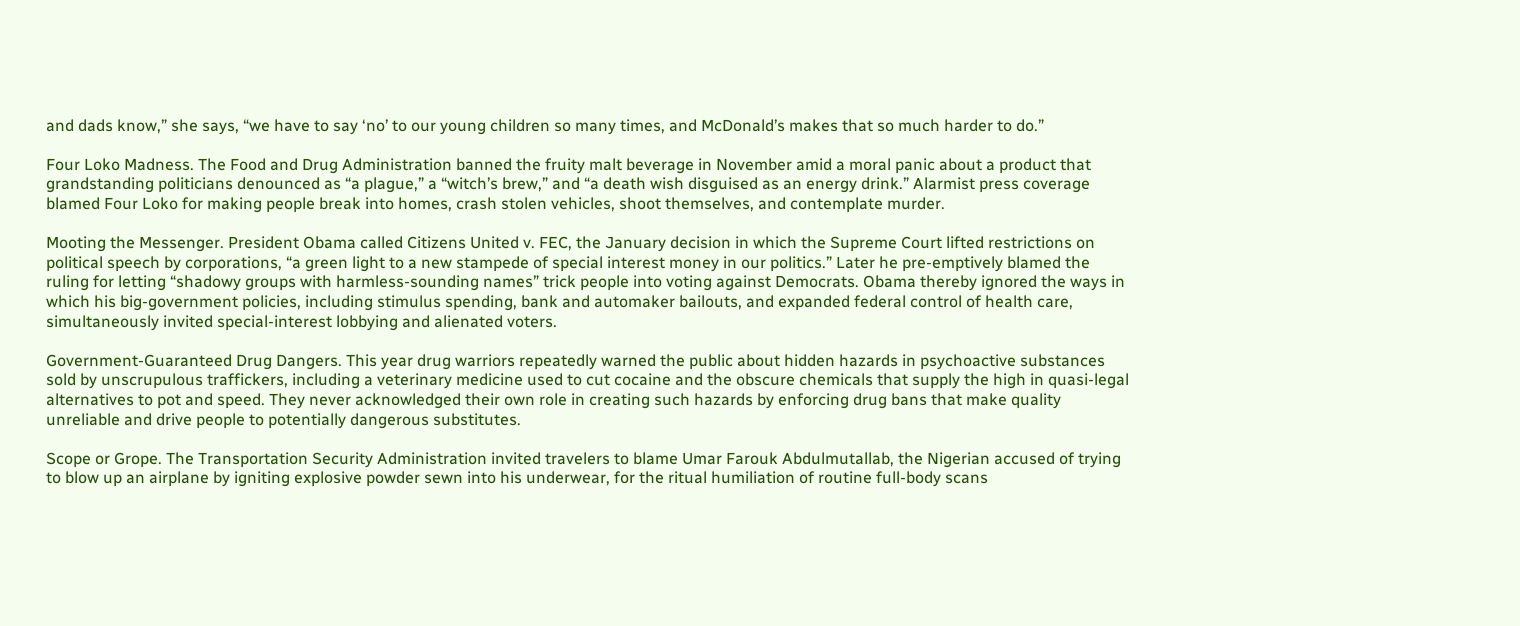and dads know,” she says, “we have to say ‘no’ to our young children so many times, and McDonald’s makes that so much harder to do.”

Four Loko Madness. The Food and Drug Administration banned the fruity malt beverage in November amid a moral panic about a product that grandstanding politicians denounced as “a plague,” a “witch’s brew,” and “a death wish disguised as an energy drink.” Alarmist press coverage blamed Four Loko for making people break into homes, crash stolen vehicles, shoot themselves, and contemplate murder.

Mooting the Messenger. President Obama called Citizens United v. FEC, the January decision in which the Supreme Court lifted restrictions on political speech by corporations, “a green light to a new stampede of special interest money in our politics.” Later he pre-emptively blamed the ruling for letting “shadowy groups with harmless-sounding names” trick people into voting against Democrats. Obama thereby ignored the ways in which his big-government policies, including stimulus spending, bank and automaker bailouts, and expanded federal control of health care, simultaneously invited special-interest lobbying and alienated voters.

Government-Guaranteed Drug Dangers. This year drug warriors repeatedly warned the public about hidden hazards in psychoactive substances sold by unscrupulous traffickers, including a veterinary medicine used to cut cocaine and the obscure chemicals that supply the high in quasi-legal alternatives to pot and speed. They never acknowledged their own role in creating such hazards by enforcing drug bans that make quality unreliable and drive people to potentially dangerous substitutes.

Scope or Grope. The Transportation Security Administration invited travelers to blame Umar Farouk Abdulmutallab, the Nigerian accused of trying to blow up an airplane by igniting explosive powder sewn into his underwear, for the ritual humiliation of routine full-body scans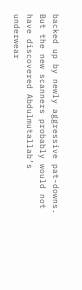backed up by newly aggressive pat-downs. But the new scanners probably would not have discovered Abdulmutallab’s underwear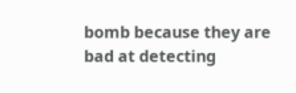bomb because they are bad at detecting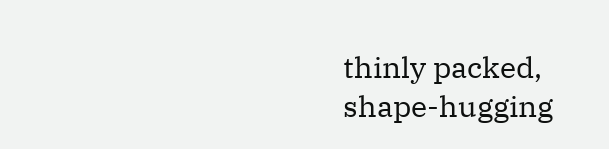thinly packed, shape-hugging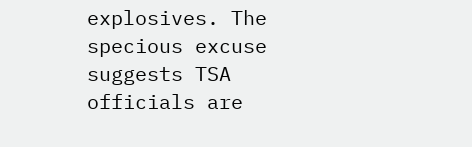explosives. The specious excuse suggests TSA officials are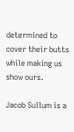determined to cover their butts while making us show ours.

Jacob Sullum is a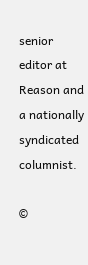senior editor at Reason and a nationally syndicated columnist.

©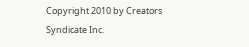Copyright 2010 by Creators Syndicate Inc.